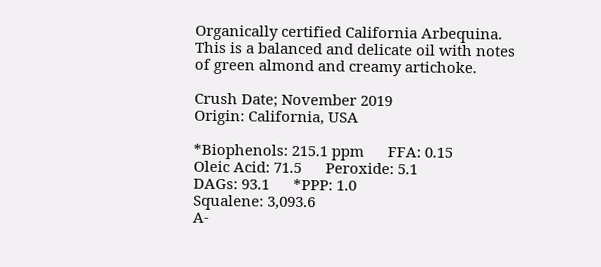Organically certified California Arbequina. This is a balanced and delicate oil with notes of green almond and creamy artichoke.

Crush Date; November 2019
Origin: California, USA

*Biophenols: 215.1 ppm      FFA: 0.15
Oleic Acid: 71.5      Peroxide: 5.1
DAGs: 93.1      *PPP: 1.0
Squalene: 3,093.6
A-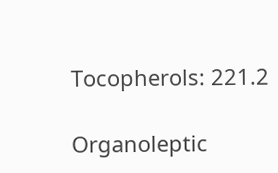Tocopherols: 221.2

Organoleptic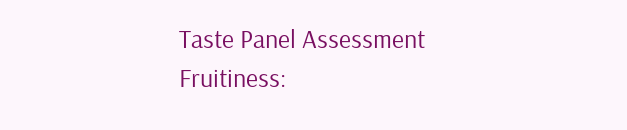Taste Panel Assessment
Fruitiness: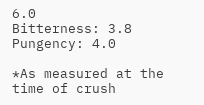6.0
Bitterness: 3.8
Pungency: 4.0

*As measured at the time of crush